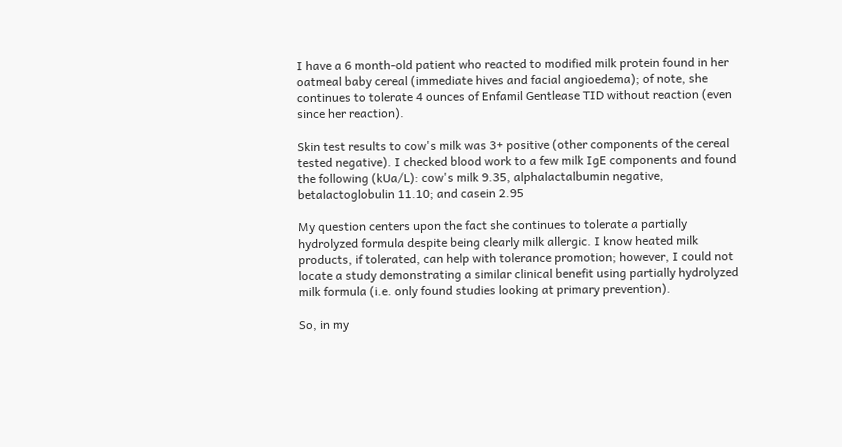I have a 6 month-old patient who reacted to modified milk protein found in her oatmeal baby cereal (immediate hives and facial angioedema); of note, she continues to tolerate 4 ounces of Enfamil Gentlease TID without reaction (even since her reaction).

Skin test results to cow's milk was 3+ positive (other components of the cereal tested negative). I checked blood work to a few milk IgE components and found the following (kUa/L): cow's milk 9.35, alphalactalbumin negative, betalactoglobulin 11.10; and casein 2.95

My question centers upon the fact she continues to tolerate a partially hydrolyzed formula despite being clearly milk allergic. I know heated milk products, if tolerated, can help with tolerance promotion; however, I could not locate a study demonstrating a similar clinical benefit using partially hydrolyzed milk formula (i.e. only found studies looking at primary prevention).

So, in my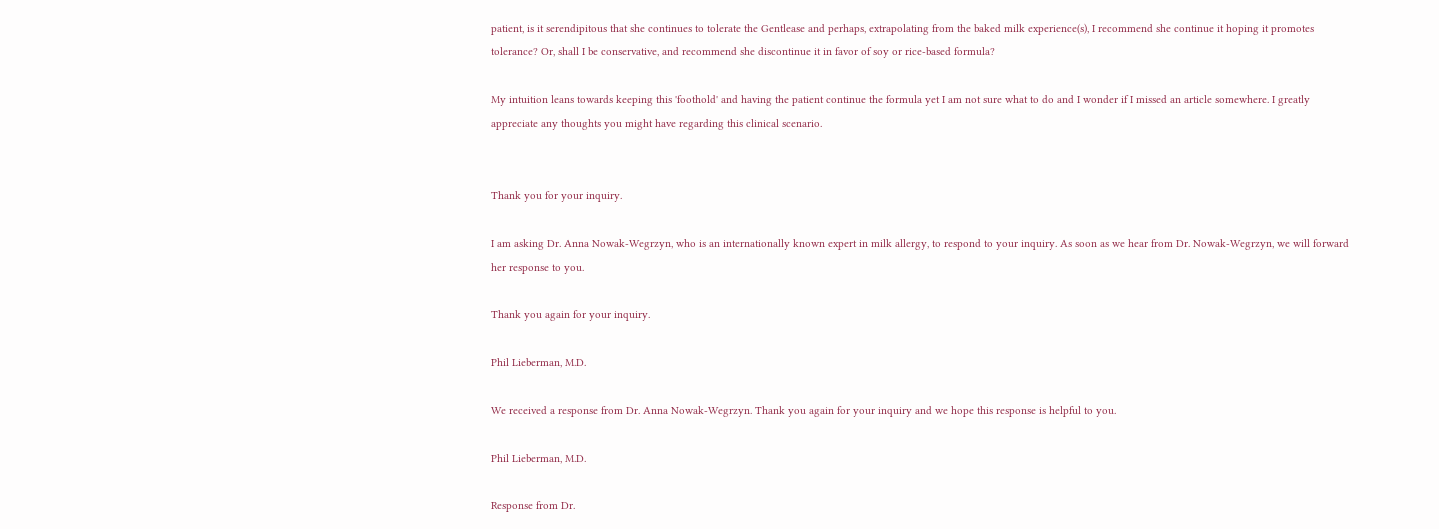patient, is it serendipitous that she continues to tolerate the Gentlease and perhaps, extrapolating from the baked milk experience(s), I recommend she continue it hoping it promotes tolerance? Or, shall I be conservative, and recommend she discontinue it in favor of soy or rice-based formula?

My intuition leans towards keeping this 'foothold' and having the patient continue the formula yet I am not sure what to do and I wonder if I missed an article somewhere. I greatly appreciate any thoughts you might have regarding this clinical scenario.


Thank you for your inquiry.

I am asking Dr. Anna Nowak-Wegrzyn, who is an internationally known expert in milk allergy, to respond to your inquiry. As soon as we hear from Dr. Nowak-Wegrzyn, we will forward her response to you.

Thank you again for your inquiry.

Phil Lieberman, M.D.

We received a response from Dr. Anna Nowak-Wegrzyn. Thank you again for your inquiry and we hope this response is helpful to you.

Phil Lieberman, M.D.

Response from Dr.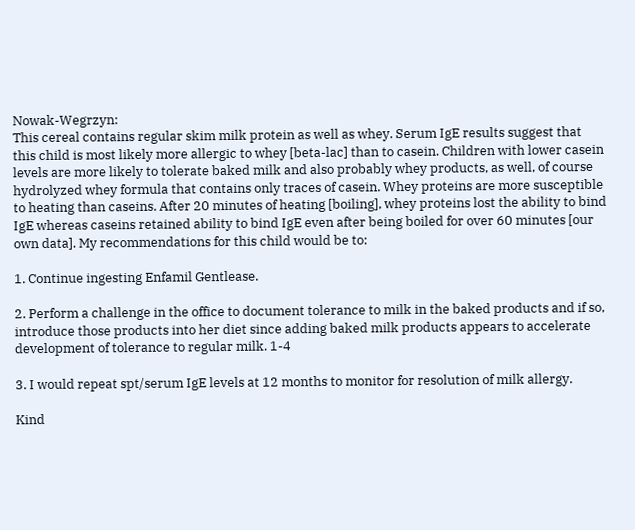Nowak-Wegrzyn:
This cereal contains regular skim milk protein as well as whey. Serum IgE results suggest that this child is most likely more allergic to whey [beta-lac] than to casein. Children with lower casein levels are more likely to tolerate baked milk and also probably whey products, as well, of course hydrolyzed whey formula that contains only traces of casein. Whey proteins are more susceptible to heating than caseins. After 20 minutes of heating [boiling], whey proteins lost the ability to bind IgE whereas caseins retained ability to bind IgE even after being boiled for over 60 minutes [our own data]. My recommendations for this child would be to:

1. Continue ingesting Enfamil Gentlease.

2. Perform a challenge in the office to document tolerance to milk in the baked products and if so, introduce those products into her diet since adding baked milk products appears to accelerate development of tolerance to regular milk. 1-4

3. I would repeat spt/serum IgE levels at 12 months to monitor for resolution of milk allergy.

Kind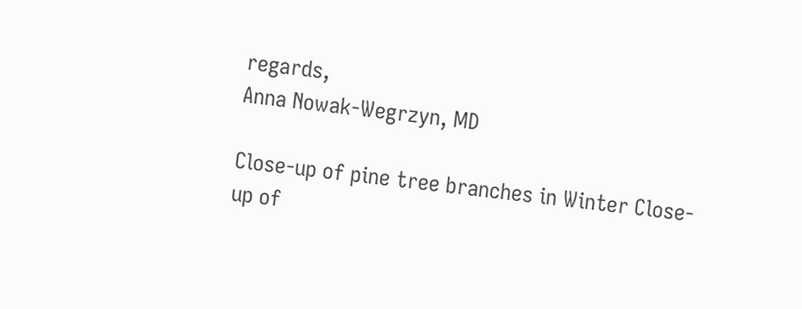regards,
Anna Nowak-Wegrzyn, MD

Close-up of pine tree branches in Winter Close-up of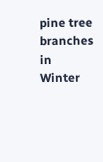pine tree branches in Winter